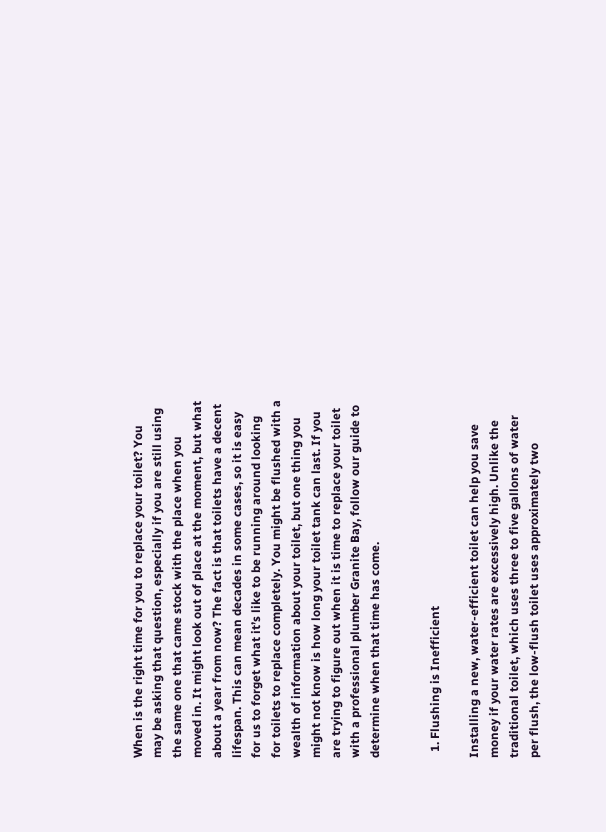When is the right time for you to replace your toilet? You may be asking that question, especially if you are still using the same one that came stock with the place when you moved in. It might look out of place at the moment, but what about a year from now? The fact is that toilets have a decent lifespan. This can mean decades in some cases, so it is easy for us to forget what it’s like to be running around looking for toilets to replace completely. You might be flushed with a wealth of information about your toilet, but one thing you might not know is how long your toilet tank can last. If you are trying to figure out when it is time to replace your toilet with a professional plumber Granite Bay, follow our guide to determine when that time has come.


  1. Flushing is Inefficient

Installing a new, water-efficient toilet can help you save money if your water rates are excessively high. Unlike the traditional toilet, which uses three to five gallons of water per flush, the low-flush toilet uses approximately two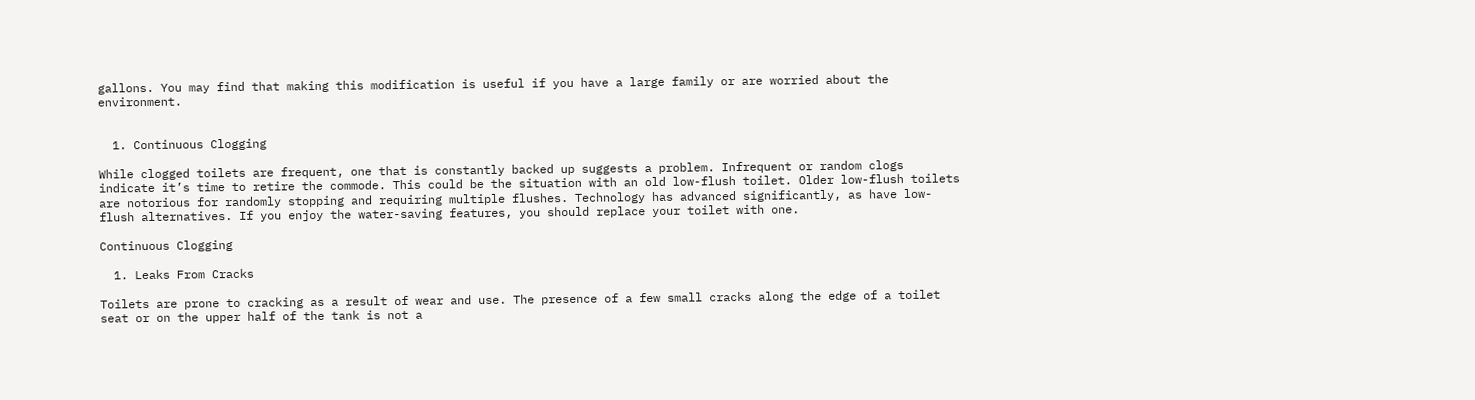gallons. You may find that making this modification is useful if you have a large family or are worried about the environment.


  1. Continuous Clogging

While clogged toilets are frequent, one that is constantly backed up suggests a problem. Infrequent or random clogs indicate it’s time to retire the commode. This could be the situation with an old low-flush toilet. Older low-flush toilets are notorious for randomly stopping and requiring multiple flushes. Technology has advanced significantly, as have low-flush alternatives. If you enjoy the water-saving features, you should replace your toilet with one.

Continuous Clogging

  1. Leaks From Cracks

Toilets are prone to cracking as a result of wear and use. The presence of a few small cracks along the edge of a toilet seat or on the upper half of the tank is not a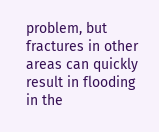problem, but fractures in other areas can quickly result in flooding in the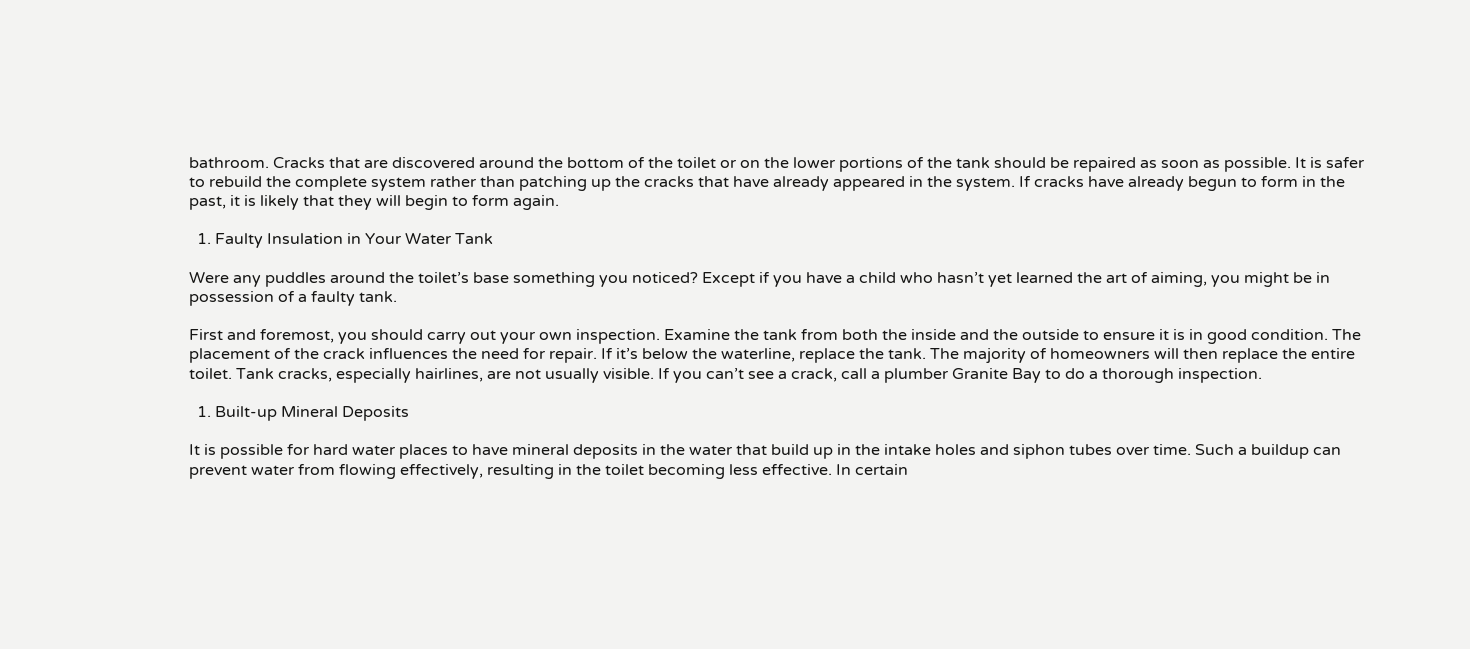bathroom. Cracks that are discovered around the bottom of the toilet or on the lower portions of the tank should be repaired as soon as possible. It is safer to rebuild the complete system rather than patching up the cracks that have already appeared in the system. If cracks have already begun to form in the past, it is likely that they will begin to form again.

  1. Faulty Insulation in Your Water Tank

Were any puddles around the toilet’s base something you noticed? Except if you have a child who hasn’t yet learned the art of aiming, you might be in possession of a faulty tank.

First and foremost, you should carry out your own inspection. Examine the tank from both the inside and the outside to ensure it is in good condition. The placement of the crack influences the need for repair. If it’s below the waterline, replace the tank. The majority of homeowners will then replace the entire toilet. Tank cracks, especially hairlines, are not usually visible. If you can’t see a crack, call a plumber Granite Bay to do a thorough inspection.

  1. Built-up Mineral Deposits

It is possible for hard water places to have mineral deposits in the water that build up in the intake holes and siphon tubes over time. Such a buildup can prevent water from flowing effectively, resulting in the toilet becoming less effective. In certain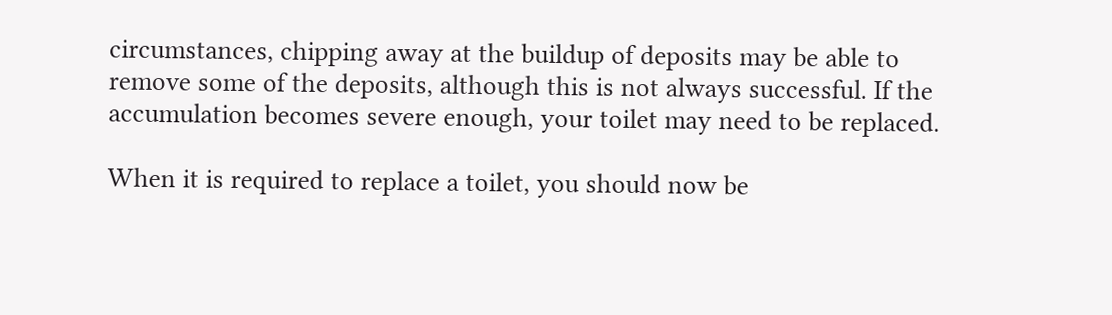circumstances, chipping away at the buildup of deposits may be able to remove some of the deposits, although this is not always successful. If the accumulation becomes severe enough, your toilet may need to be replaced.

When it is required to replace a toilet, you should now be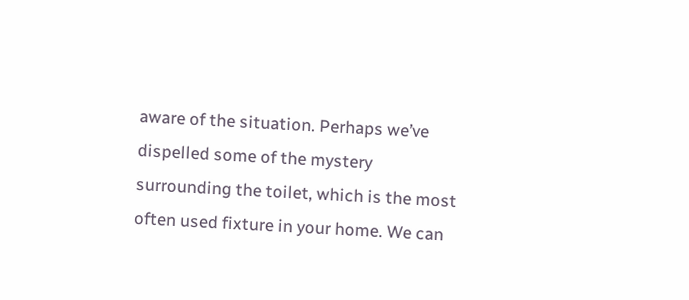aware of the situation. Perhaps we’ve dispelled some of the mystery surrounding the toilet, which is the most often used fixture in your home. We can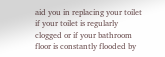aid you in replacing your toilet if your toilet is regularly clogged or if your bathroom floor is constantly flooded by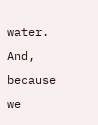water. And, because we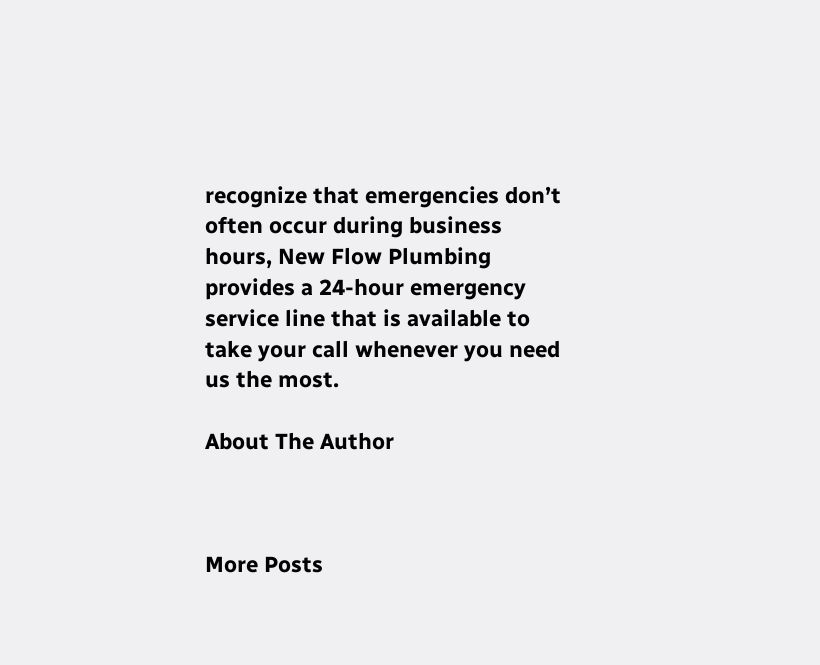recognize that emergencies don’t often occur during business hours, New Flow Plumbing provides a 24-hour emergency service line that is available to take your call whenever you need us the most.

About The Author



More Posts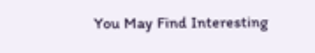You May Find Interesting